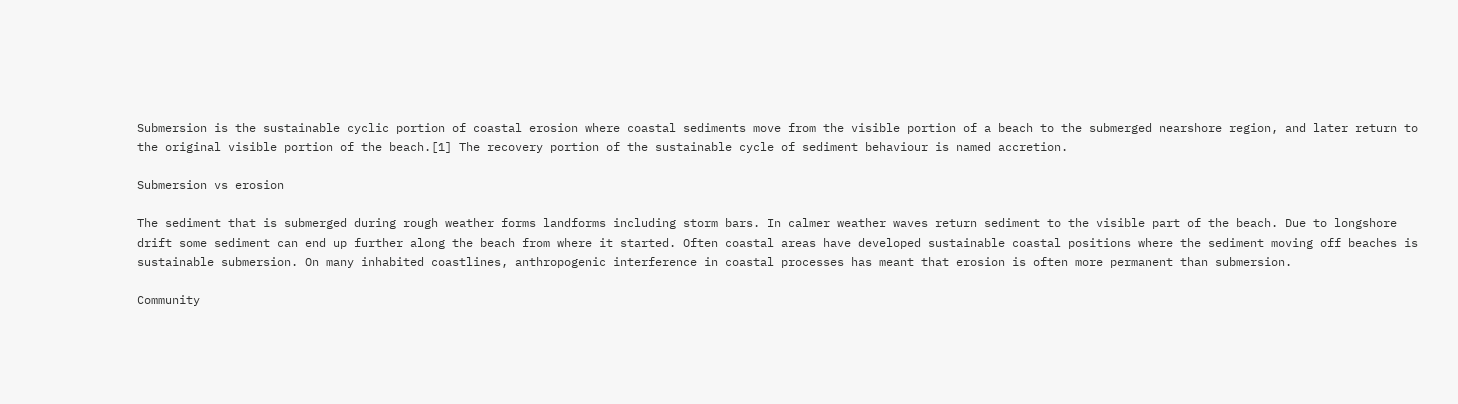Submersion is the sustainable cyclic portion of coastal erosion where coastal sediments move from the visible portion of a beach to the submerged nearshore region, and later return to the original visible portion of the beach.[1] The recovery portion of the sustainable cycle of sediment behaviour is named accretion.

Submersion vs erosion

The sediment that is submerged during rough weather forms landforms including storm bars. In calmer weather waves return sediment to the visible part of the beach. Due to longshore drift some sediment can end up further along the beach from where it started. Often coastal areas have developed sustainable coastal positions where the sediment moving off beaches is sustainable submersion. On many inhabited coastlines, anthropogenic interference in coastal processes has meant that erosion is often more permanent than submersion.

Community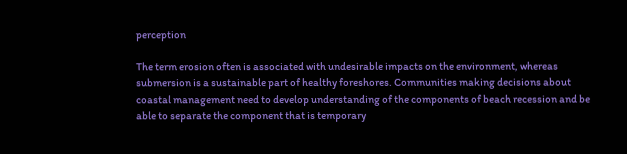perception

The term erosion often is associated with undesirable impacts on the environment, whereas submersion is a sustainable part of healthy foreshores. Communities making decisions about coastal management need to develop understanding of the components of beach recession and be able to separate the component that is temporary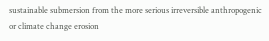sustainable submersion from the more serious irreversible anthropogenic or climate change erosion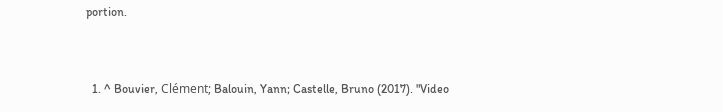portion.


  1. ^ Bouvier, Clément; Balouin, Yann; Castelle, Bruno (2017). "Video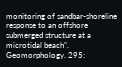monitoring of sandbar-shoreline response to an offshore submerged structure at a microtidal beach". Geomorphology. 295: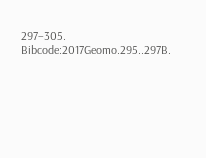297–305. Bibcode:2017Geomo.295..297B.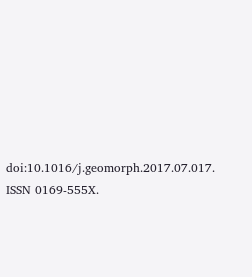doi:10.1016/j.geomorph.2017.07.017. ISSN 0169-555X.